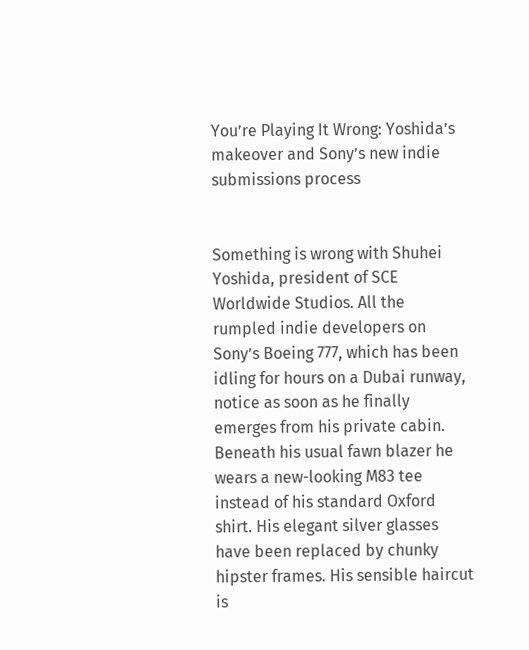You’re Playing It Wrong: Yoshida’s makeover and Sony’s new indie submissions process


Something is wrong with Shuhei Yoshida, president of SCE Worldwide Studios. All the rumpled indie developers on Sony’s Boeing 777, which has been idling for hours on a Dubai runway, notice as soon as he finally emerges from his private cabin. Beneath his usual fawn blazer he wears a new-looking M83 tee instead of his standard Oxford shirt. His elegant silver glasses have been replaced by chunky hipster frames. His sensible haircut is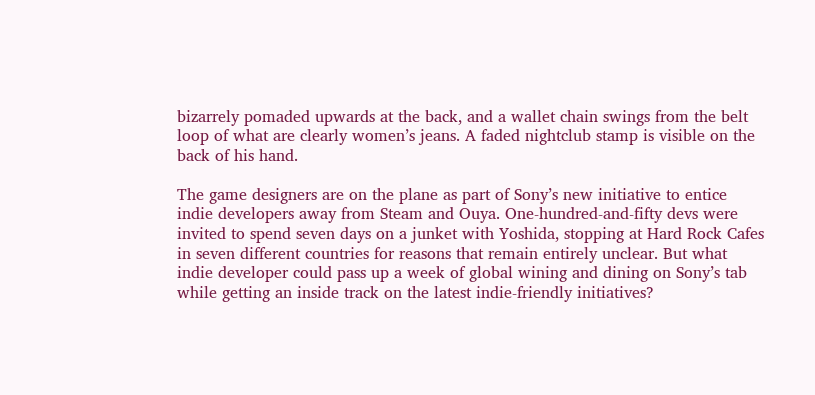bizarrely pomaded upwards at the back, and a wallet chain swings from the belt loop of what are clearly women’s jeans. A faded nightclub stamp is visible on the back of his hand.

The game designers are on the plane as part of Sony’s new initiative to entice indie developers away from Steam and Ouya. One-hundred-and-fifty devs were invited to spend seven days on a junket with Yoshida, stopping at Hard Rock Cafes in seven different countries for reasons that remain entirely unclear. But what indie developer could pass up a week of global wining and dining on Sony’s tab while getting an inside track on the latest indie-friendly initiatives?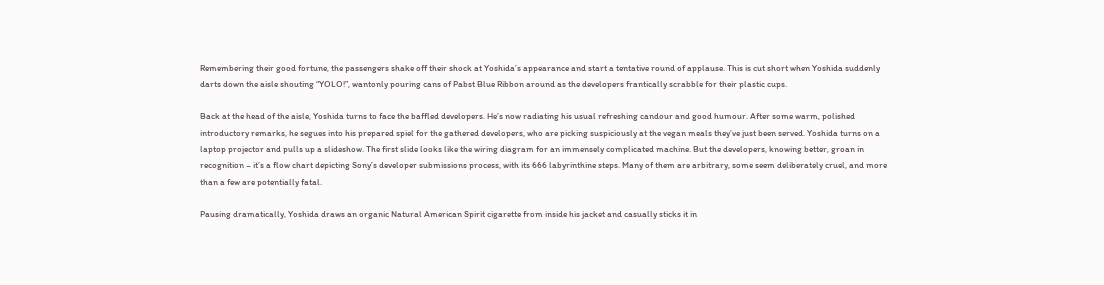Remembering their good fortune, the passengers shake off their shock at Yoshida’s appearance and start a tentative round of applause. This is cut short when Yoshida suddenly darts down the aisle shouting “YOLO!”, wantonly pouring cans of Pabst Blue Ribbon around as the developers frantically scrabble for their plastic cups.

Back at the head of the aisle, Yoshida turns to face the baffled developers. He’s now radiating his usual refreshing candour and good humour. After some warm, polished introductory remarks, he segues into his prepared spiel for the gathered developers, who are picking suspiciously at the vegan meals they’ve just been served. Yoshida turns on a laptop projector and pulls up a slideshow. The first slide looks like the wiring diagram for an immensely complicated machine. But the developers, knowing better, groan in recognition – it’s a flow chart depicting Sony’s developer submissions process, with its 666 labyrinthine steps. Many of them are arbitrary, some seem deliberately cruel, and more than a few are potentially fatal.

Pausing dramatically, Yoshida draws an organic Natural American Spirit cigarette from inside his jacket and casually sticks it in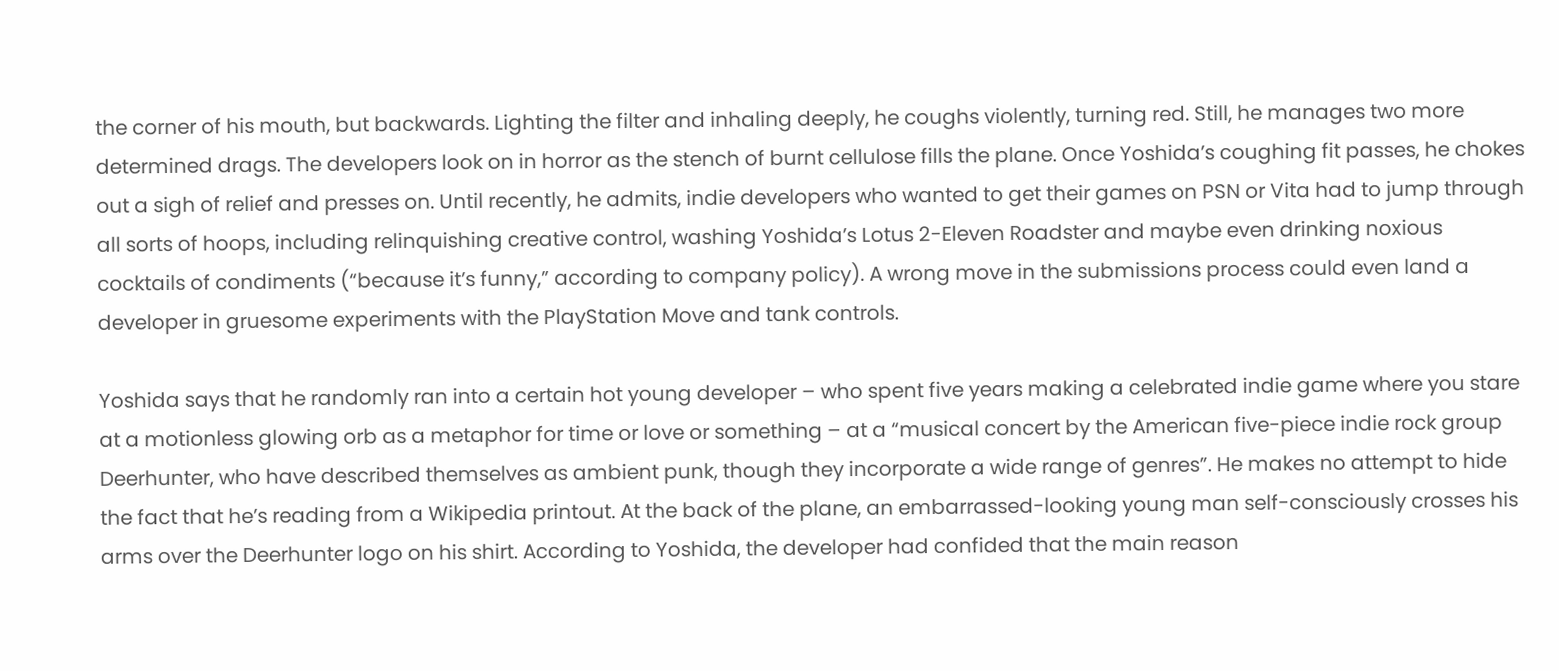the corner of his mouth, but backwards. Lighting the filter and inhaling deeply, he coughs violently, turning red. Still, he manages two more determined drags. The developers look on in horror as the stench of burnt cellulose fills the plane. Once Yoshida’s coughing fit passes, he chokes out a sigh of relief and presses on. Until recently, he admits, indie developers who wanted to get their games on PSN or Vita had to jump through all sorts of hoops, including relinquishing creative control, washing Yoshida’s Lotus 2-Eleven Roadster and maybe even drinking noxious cocktails of condiments (“because it’s funny,” according to company policy). A wrong move in the submissions process could even land a developer in gruesome experiments with the PlayStation Move and tank controls.

Yoshida says that he randomly ran into a certain hot young developer – who spent five years making a celebrated indie game where you stare at a motionless glowing orb as a metaphor for time or love or something – at a “musical concert by the American five-piece indie rock group Deerhunter, who have described themselves as ambient punk, though they incorporate a wide range of genres”. He makes no attempt to hide the fact that he’s reading from a Wikipedia printout. At the back of the plane, an embarrassed-looking young man self-consciously crosses his arms over the Deerhunter logo on his shirt. According to Yoshida, the developer had confided that the main reason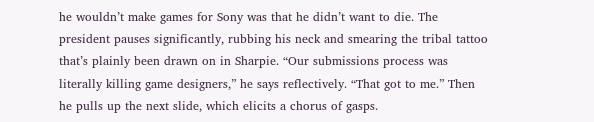he wouldn’t make games for Sony was that he didn’t want to die. The president pauses significantly, rubbing his neck and smearing the tribal tattoo that’s plainly been drawn on in Sharpie. “Our submissions process was literally killing game designers,” he says reflectively. “That got to me.” Then he pulls up the next slide, which elicits a chorus of gasps.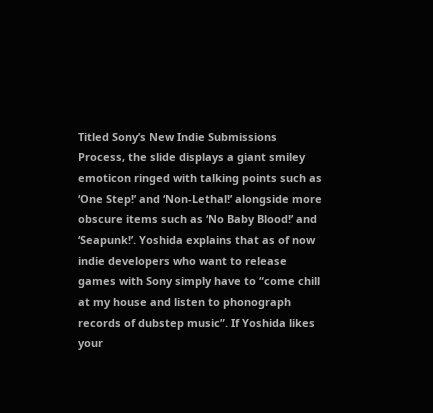Titled Sony’s New Indie Submissions Process, the slide displays a giant smiley emoticon ringed with talking points such as ‘One Step!’ and ‘Non-Lethal!’ alongside more obscure items such as ‘No Baby Blood!’ and ‘Seapunk!’. Yoshida explains that as of now indie developers who want to release games with Sony simply have to “come chill at my house and listen to phonograph records of dubstep music”. If Yoshida likes your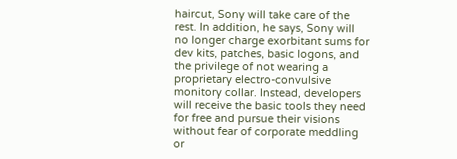haircut, Sony will take care of the rest. In addition, he says, Sony will no longer charge exorbitant sums for dev kits, patches, basic logons, and the privilege of not wearing a proprietary electro-convulsive monitory collar. Instead, developers will receive the basic tools they need for free and pursue their visions without fear of corporate meddling or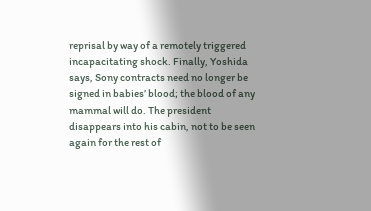reprisal by way of a remotely triggered incapacitating shock. Finally, Yoshida says, Sony contracts need no longer be signed in babies’ blood; the blood of any mammal will do. The president disappears into his cabin, not to be seen again for the rest of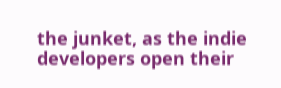the junket, as the indie developers open their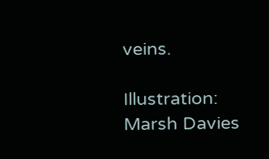veins.

Illustration: Marsh Davies